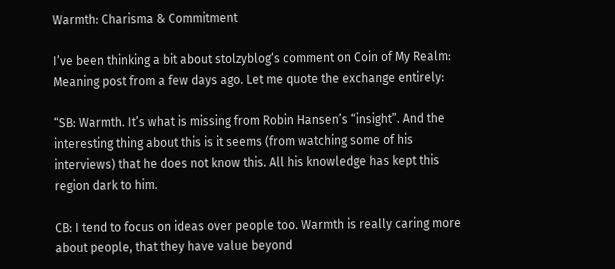Warmth: Charisma & Commitment

I’ve been thinking a bit about stolzyblog‘s comment on Coin of My Realm: Meaning post from a few days ago. Let me quote the exchange entirely:

“SB: Warmth. It’s what is missing from Robin Hansen’s “insight”. And the interesting thing about this is it seems (from watching some of his interviews) that he does not know this. All his knowledge has kept this region dark to him.

CB: I tend to focus on ideas over people too. Warmth is really caring more about people, that they have value beyond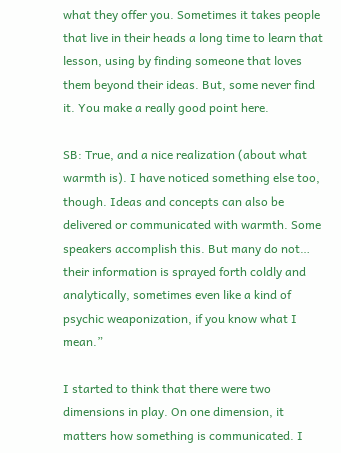what they offer you. Sometimes it takes people that live in their heads a long time to learn that lesson, using by finding someone that loves them beyond their ideas. But, some never find it. You make a really good point here.

SB: True, and a nice realization (about what warmth is). I have noticed something else too, though. Ideas and concepts can also be delivered or communicated with warmth. Some speakers accomplish this. But many do not… their information is sprayed forth coldly and analytically, sometimes even like a kind of psychic weaponization, if you know what I mean.”

I started to think that there were two dimensions in play. On one dimension, it matters how something is communicated. I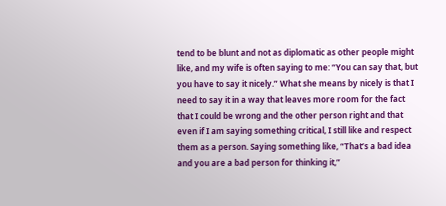tend to be blunt and not as diplomatic as other people might like, and my wife is often saying to me: “You can say that, but you have to say it nicely.” What she means by nicely is that I need to say it in a way that leaves more room for the fact that I could be wrong and the other person right and that even if I am saying something critical, I still like and respect them as a person. Saying something like, “That’s a bad idea and you are a bad person for thinking it,”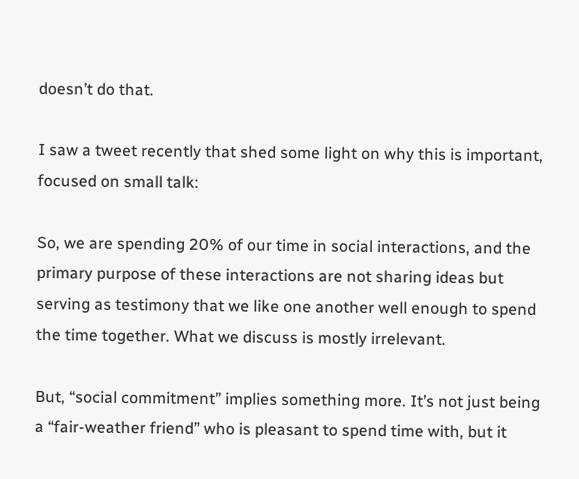doesn’t do that.

I saw a tweet recently that shed some light on why this is important, focused on small talk:

So, we are spending 20% of our time in social interactions, and the primary purpose of these interactions are not sharing ideas but serving as testimony that we like one another well enough to spend the time together. What we discuss is mostly irrelevant.

But, “social commitment” implies something more. It’s not just being a “fair-weather friend” who is pleasant to spend time with, but it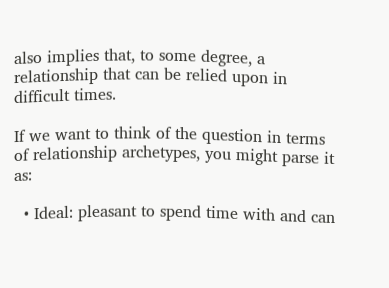also implies that, to some degree, a relationship that can be relied upon in difficult times.

If we want to think of the question in terms of relationship archetypes, you might parse it as:

  • Ideal: pleasant to spend time with and can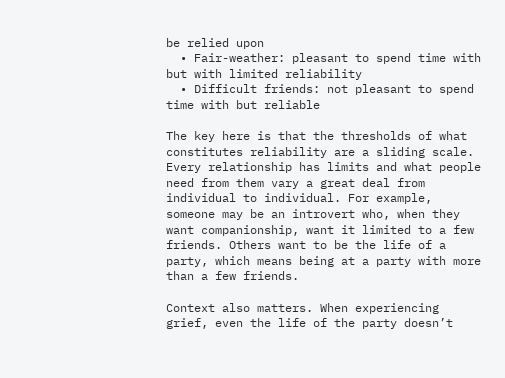be relied upon
  • Fair-weather: pleasant to spend time with but with limited reliability
  • Difficult friends: not pleasant to spend time with but reliable

The key here is that the thresholds of what constitutes reliability are a sliding scale. Every relationship has limits and what people need from them vary a great deal from individual to individual. For example, someone may be an introvert who, when they want companionship, want it limited to a few friends. Others want to be the life of a party, which means being at a party with more than a few friends.

Context also matters. When experiencing grief, even the life of the party doesn’t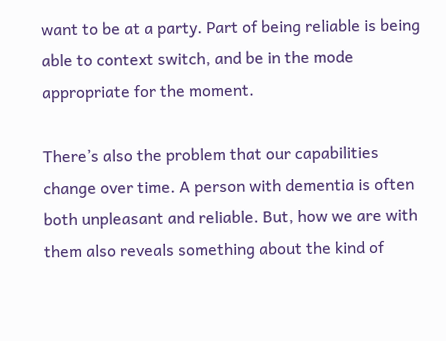want to be at a party. Part of being reliable is being able to context switch, and be in the mode appropriate for the moment.

There’s also the problem that our capabilities change over time. A person with dementia is often both unpleasant and reliable. But, how we are with them also reveals something about the kind of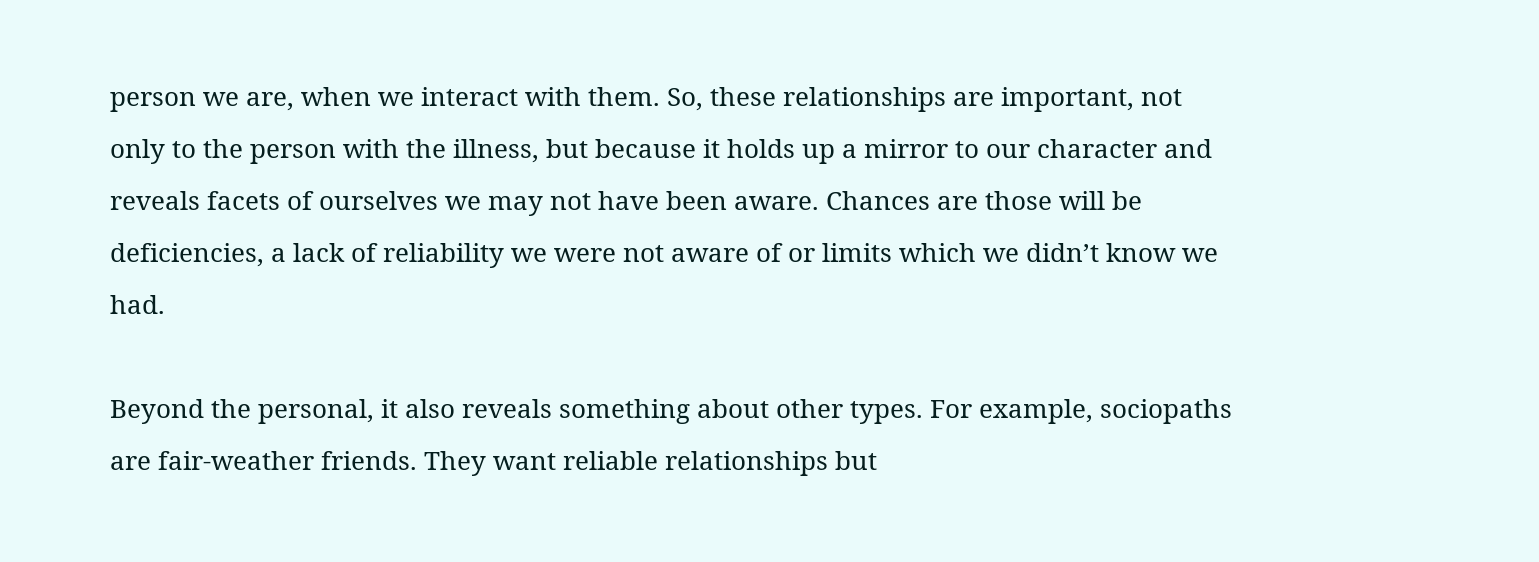person we are, when we interact with them. So, these relationships are important, not only to the person with the illness, but because it holds up a mirror to our character and reveals facets of ourselves we may not have been aware. Chances are those will be deficiencies, a lack of reliability we were not aware of or limits which we didn’t know we had.

Beyond the personal, it also reveals something about other types. For example, sociopaths are fair-weather friends. They want reliable relationships but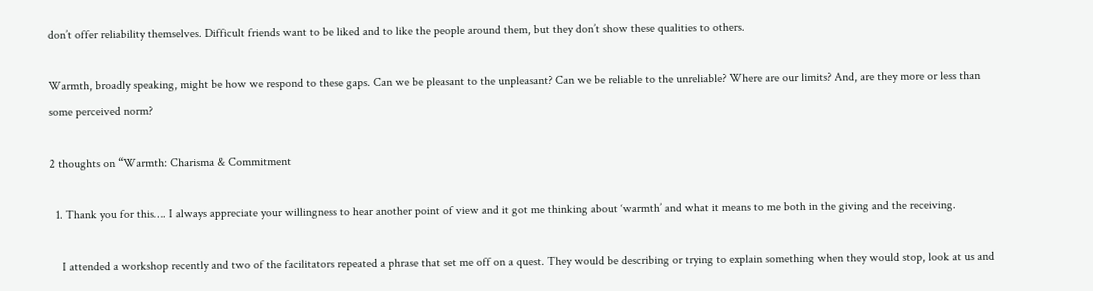don’t offer reliability themselves. Difficult friends want to be liked and to like the people around them, but they don’t show these qualities to others.

Warmth, broadly speaking, might be how we respond to these gaps. Can we be pleasant to the unpleasant? Can we be reliable to the unreliable? Where are our limits? And, are they more or less than some perceived norm?

2 thoughts on “Warmth: Charisma & Commitment

  1. Thank you for this…. I always appreciate your willingness to hear another point of view and it got me thinking about ‘warmth’ and what it means to me both in the giving and the receiving.

    I attended a workshop recently and two of the facilitators repeated a phrase that set me off on a quest. They would be describing or trying to explain something when they would stop, look at us and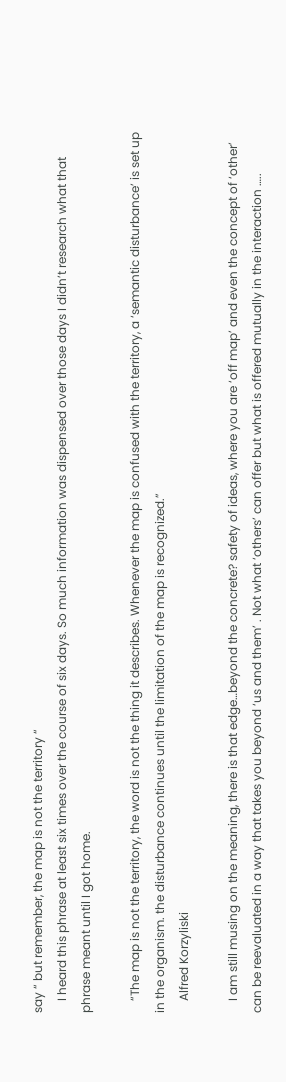say “ but remember, the map is not the territory “
    I heard this phrase at least six times over the course of six days. So much information was dispensed over those days I didn’t research what that phrase meant until I got home.

    “The map is not the territory, the word is not the thing it describes. Whenever the map is confused with the territory, a ‘semantic disturbance’ is set up in the organism. the disturbance continues until the limitation of the map is recognized.”
    Alfred Korzyliski

    I am still musing on the meaning, there is that edge…beyond the concrete? safety of ideas, where you are ‘off map’ and even the concept of ‘other’ can be reevaluated in a way that takes you beyond ‘us and them’ . Not what ‘others’ can offer but what is offered mutually in the interaction …..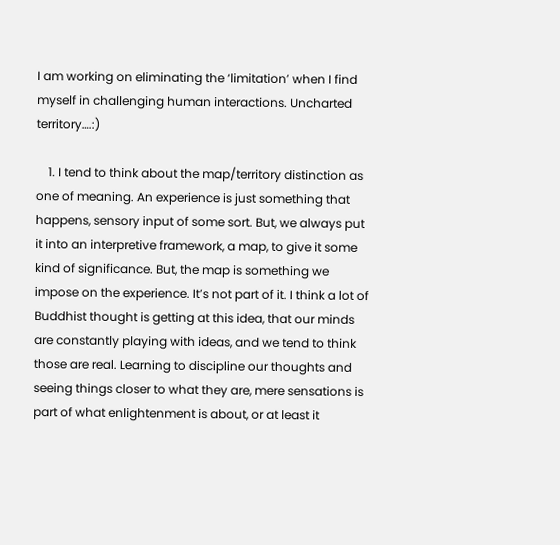I am working on eliminating the ‘limitation’ when I find myself in challenging human interactions. Uncharted territory….:)

    1. I tend to think about the map/territory distinction as one of meaning. An experience is just something that happens, sensory input of some sort. But, we always put it into an interpretive framework, a map, to give it some kind of significance. But, the map is something we impose on the experience. It’s not part of it. I think a lot of Buddhist thought is getting at this idea, that our minds are constantly playing with ideas, and we tend to think those are real. Learning to discipline our thoughts and seeing things closer to what they are, mere sensations is part of what enlightenment is about, or at least it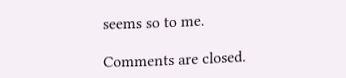seems so to me.

Comments are closed.